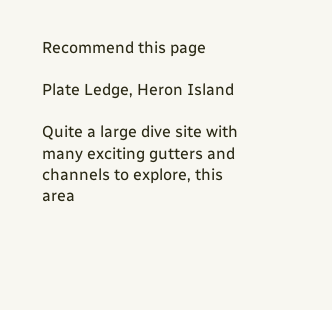Recommend this page

Plate Ledge, Heron Island

Quite a large dive site with many exciting gutters and channels to explore, this area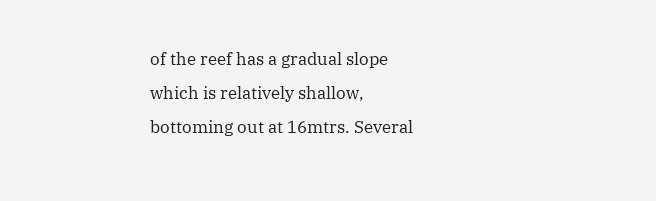of the reef has a gradual slope which is relatively shallow, bottoming out at 16mtrs. Several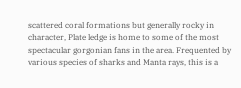scattered coral formations but generally rocky in character, Plate ledge is home to some of the most spectacular gorgonian fans in the area. Frequented by various species of sharks and Manta rays, this is a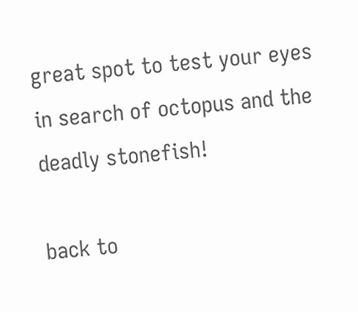great spot to test your eyes in search of octopus and the deadly stonefish!

back to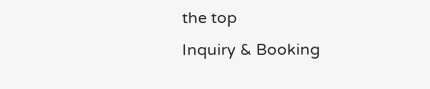the top
Inquiry & Booking